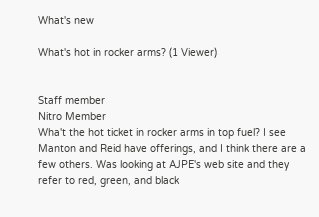What's new

What's hot in rocker arms? (1 Viewer)


Staff member
Nitro Member
Wha't the hot ticket in rocker arms in top fuel? I see Manton and Reid have offerings, and I think there are a few others. Was looking at AJPE's web site and they refer to red, green, and black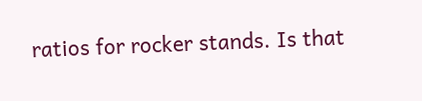ratios for rocker stands. Is that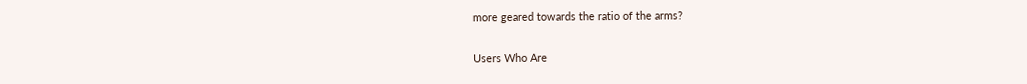more geared towards the ratio of the arms?

Users Who Are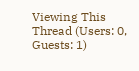Viewing This Thread (Users: 0, Guests: 1)